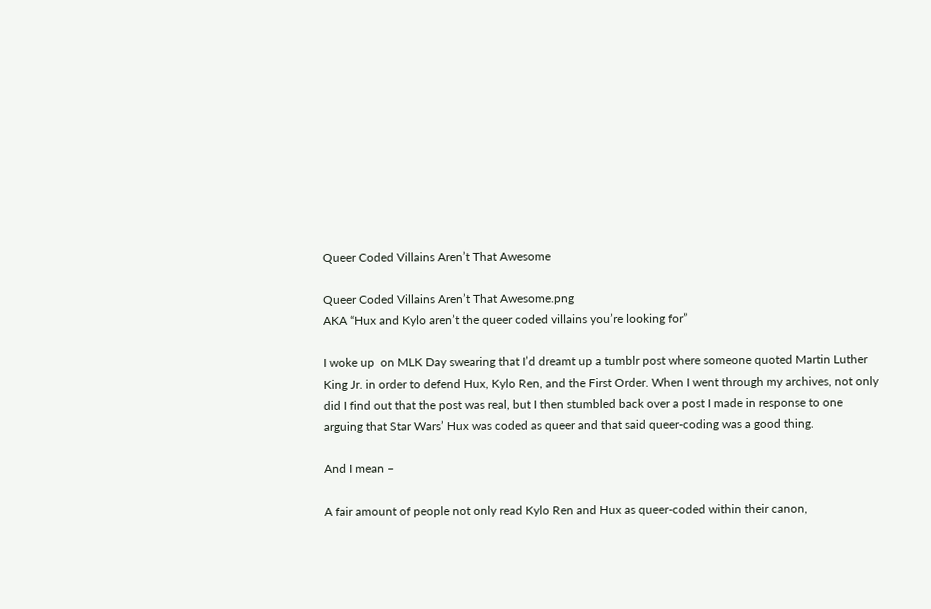Queer Coded Villains Aren’t That Awesome

Queer Coded Villains Aren’t That Awesome.png
AKA “Hux and Kylo aren’t the queer coded villains you’re looking for”

I woke up  on MLK Day swearing that I’d dreamt up a tumblr post where someone quoted Martin Luther King Jr. in order to defend Hux, Kylo Ren, and the First Order. When I went through my archives, not only did I find out that the post was real, but I then stumbled back over a post I made in response to one arguing that Star Wars’ Hux was coded as queer and that said queer-coding was a good thing.

And I mean –

A fair amount of people not only read Kylo Ren and Hux as queer-coded within their canon,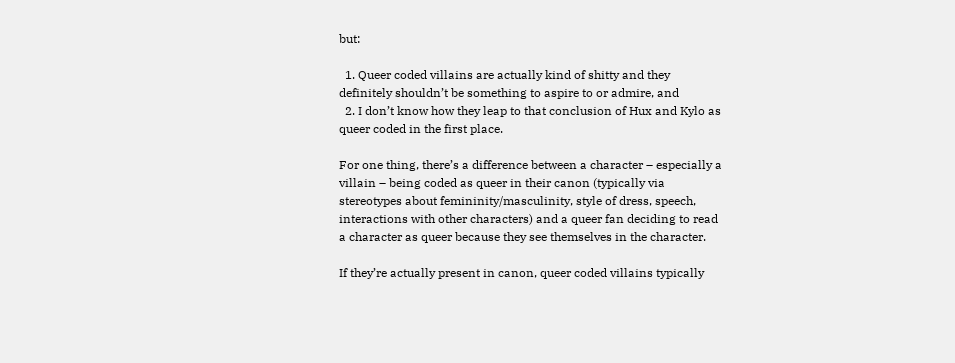but:

  1. Queer coded villains are actually kind of shitty and they definitely shouldn’t be something to aspire to or admire, and
  2. I don’t know how they leap to that conclusion of Hux and Kylo as queer coded in the first place.

For one thing, there’s a difference between a character – especially a villain – being coded as queer in their canon (typically via stereotypes about femininity/masculinity, style of dress, speech, interactions with other characters) and a queer fan deciding to read a character as queer because they see themselves in the character.

If they’re actually present in canon, queer coded villains typically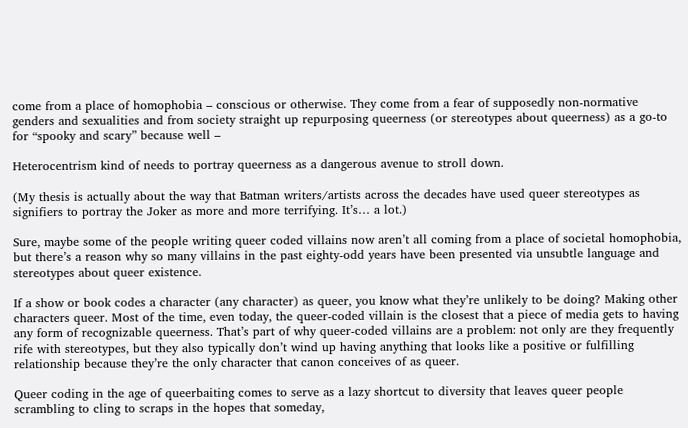come from a place of homophobia – conscious or otherwise. They come from a fear of supposedly non-normative genders and sexualities and from society straight up repurposing queerness (or stereotypes about queerness) as a go-to for “spooky and scary” because well –

Heterocentrism kind of needs to portray queerness as a dangerous avenue to stroll down.

(My thesis is actually about the way that Batman writers/artists across the decades have used queer stereotypes as signifiers to portray the Joker as more and more terrifying. It’s… a lot.)

Sure, maybe some of the people writing queer coded villains now aren’t all coming from a place of societal homophobia, but there’s a reason why so many villains in the past eighty-odd years have been presented via unsubtle language and stereotypes about queer existence.

If a show or book codes a character (any character) as queer, you know what they’re unlikely to be doing? Making other characters queer. Most of the time, even today, the queer-coded villain is the closest that a piece of media gets to having any form of recognizable queerness. That’s part of why queer-coded villains are a problem: not only are they frequently rife with stereotypes, but they also typically don’t wind up having anything that looks like a positive or fulfilling relationship because they’re the only character that canon conceives of as queer.

Queer coding in the age of queerbaiting comes to serve as a lazy shortcut to diversity that leaves queer people scrambling to cling to scraps in the hopes that someday,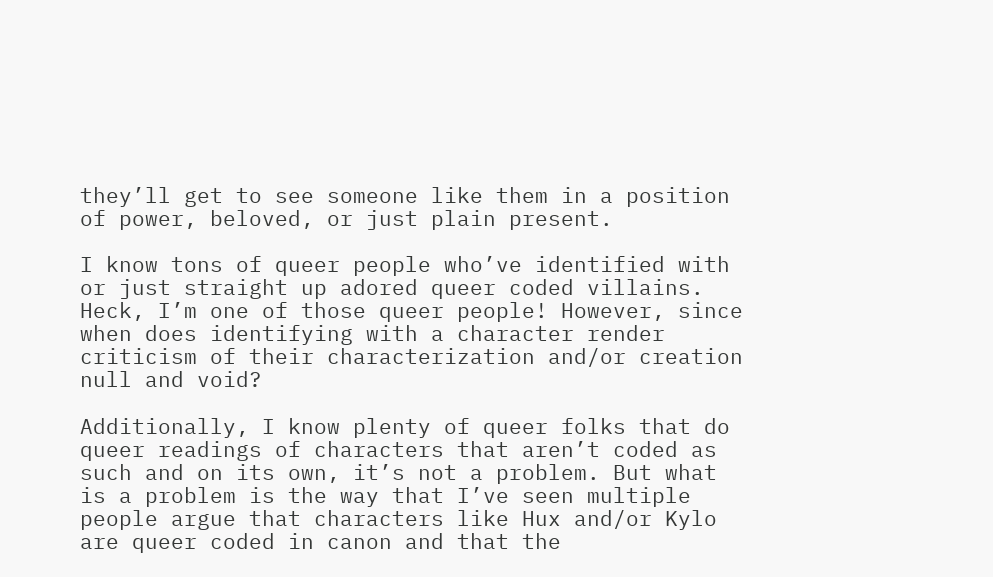they’ll get to see someone like them in a position of power, beloved, or just plain present.

I know tons of queer people who’ve identified with or just straight up adored queer coded villains. Heck, I’m one of those queer people! However, since when does identifying with a character render criticism of their characterization and/or creation null and void?

Additionally, I know plenty of queer folks that do queer readings of characters that aren’t coded as such and on its own, it’s not a problem. But what is a problem is the way that I’ve seen multiple people argue that characters like Hux and/or Kylo are queer coded in canon and that the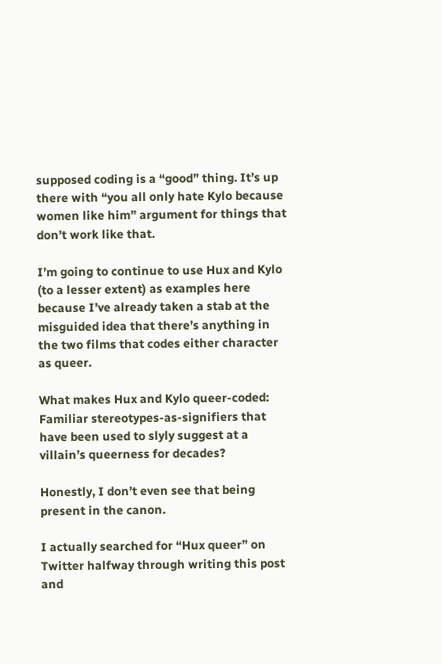supposed coding is a “good” thing. It’s up there with “you all only hate Kylo because women like him” argument for things that don’t work like that.

I’m going to continue to use Hux and Kylo (to a lesser extent) as examples here because I’ve already taken a stab at the misguided idea that there’s anything in the two films that codes either character as queer.

What makes Hux and Kylo queer-coded: Familiar stereotypes-as-signifiers that have been used to slyly suggest at a villain’s queerness for decades?

Honestly, I don’t even see that being present in the canon.

I actually searched for “Hux queer” on Twitter halfway through writing this post and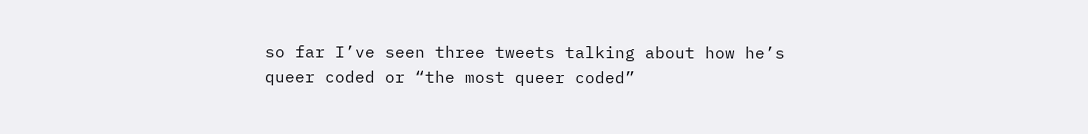so far I’ve seen three tweets talking about how he’s queer coded or “the most queer coded”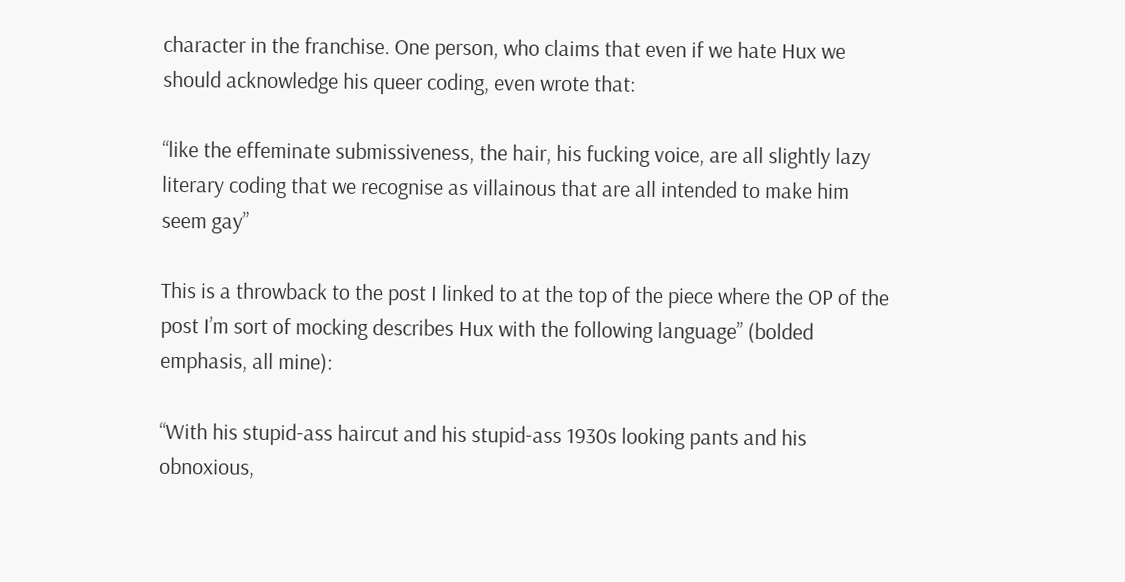character in the franchise. One person, who claims that even if we hate Hux we should acknowledge his queer coding, even wrote that:

“like the effeminate submissiveness, the hair, his fucking voice, are all slightly lazy literary coding that we recognise as villainous that are all intended to make him seem gay”

This is a throwback to the post I linked to at the top of the piece where the OP of the post I’m sort of mocking describes Hux with the following language” (bolded emphasis, all mine):

“With his stupid-ass haircut and his stupid-ass 1930s looking pants and his obnoxious,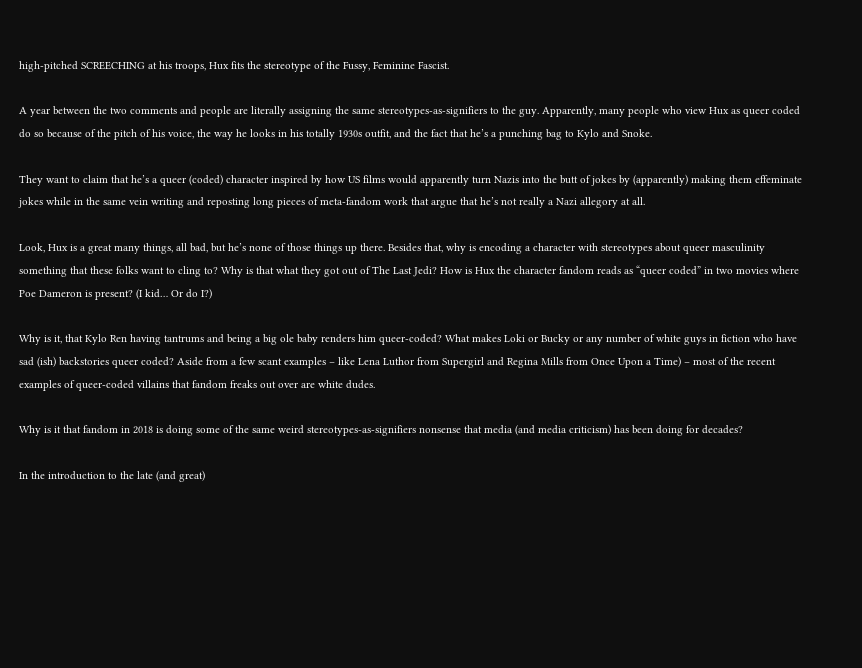high-pitched SCREECHING at his troops, Hux fits the stereotype of the Fussy, Feminine Fascist.

A year between the two comments and people are literally assigning the same stereotypes-as-signifiers to the guy. Apparently, many people who view Hux as queer coded do so because of the pitch of his voice, the way he looks in his totally 1930s outfit, and the fact that he’s a punching bag to Kylo and Snoke.

They want to claim that he’s a queer (coded) character inspired by how US films would apparently turn Nazis into the butt of jokes by (apparently) making them effeminate jokes while in the same vein writing and reposting long pieces of meta-fandom work that argue that he’s not really a Nazi allegory at all.

Look, Hux is a great many things, all bad, but he’s none of those things up there. Besides that, why is encoding a character with stereotypes about queer masculinity something that these folks want to cling to? Why is that what they got out of The Last Jedi? How is Hux the character fandom reads as “queer coded” in two movies where Poe Dameron is present? (I kid… Or do I?)

Why is it, that Kylo Ren having tantrums and being a big ole baby renders him queer-coded? What makes Loki or Bucky or any number of white guys in fiction who have sad (ish) backstories queer coded? Aside from a few scant examples – like Lena Luthor from Supergirl and Regina Mills from Once Upon a Time) – most of the recent examples of queer-coded villains that fandom freaks out over are white dudes.

Why is it that fandom in 2018 is doing some of the same weird stereotypes-as-signifiers nonsense that media (and media criticism) has been doing for decades?

In the introduction to the late (and great)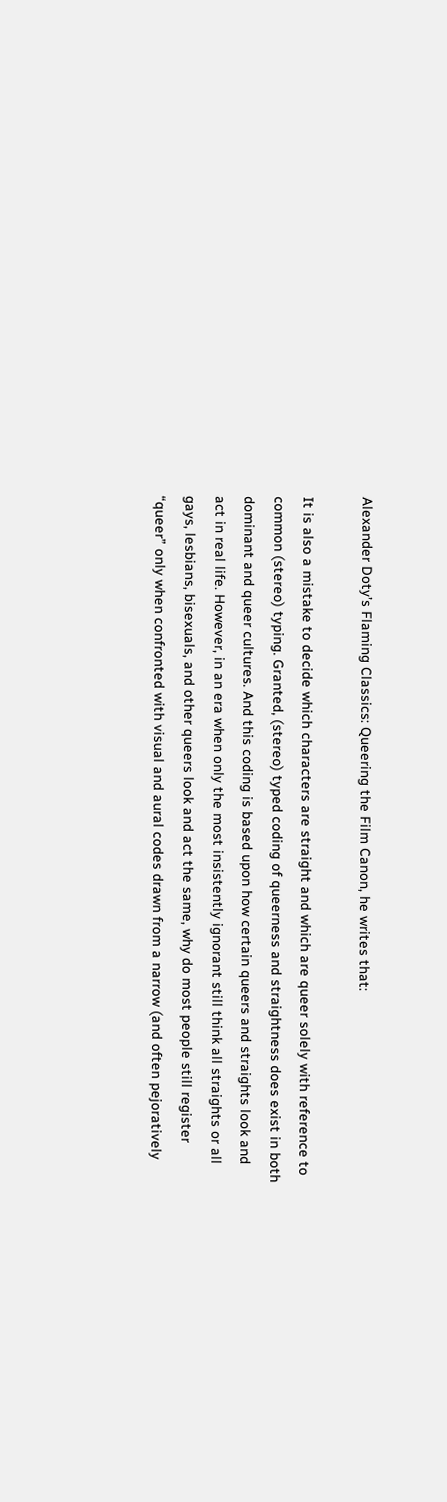Alexander Doty’s Flaming Classics: Queering the Film Canon, he writes that:

It is also a mistake to decide which characters are straight and which are queer solely with reference to common (stereo) typing. Granted, (stereo) typed coding of queerness and straightness does exist in both dominant and queer cultures. And this coding is based upon how certain queers and straights look and act in real life. However, in an era when only the most insistently ignorant still think all straights or all gays, lesbians, bisexuals, and other queers look and act the same, why do most people still register “queer” only when confronted with visual and aural codes drawn from a narrow (and often pejoratively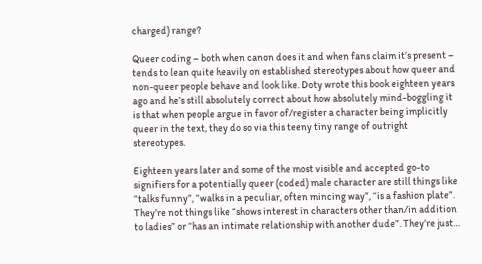charged) range?

Queer coding – both when canon does it and when fans claim it’s present – tends to lean quite heavily on established stereotypes about how queer and non-queer people behave and look like. Doty wrote this book eighteen years ago and he’s still absolutely correct about how absolutely mind-boggling it is that when people argue in favor of/register a character being implicitly queer in the text, they do so via this teeny tiny range of outright stereotypes.

Eighteen years later and some of the most visible and accepted go-to signifiers for a potentially queer (coded) male character are still things like “talks funny”, “walks in a peculiar, often mincing way”, “is a fashion plate”. They’re not things like “shows interest in characters other than/in addition to ladies” or “has an intimate relationship with another dude”. They’re just…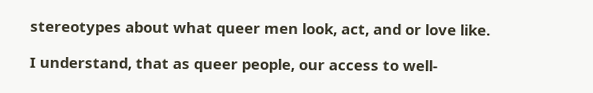stereotypes about what queer men look, act, and or love like.

I understand, that as queer people, our access to well-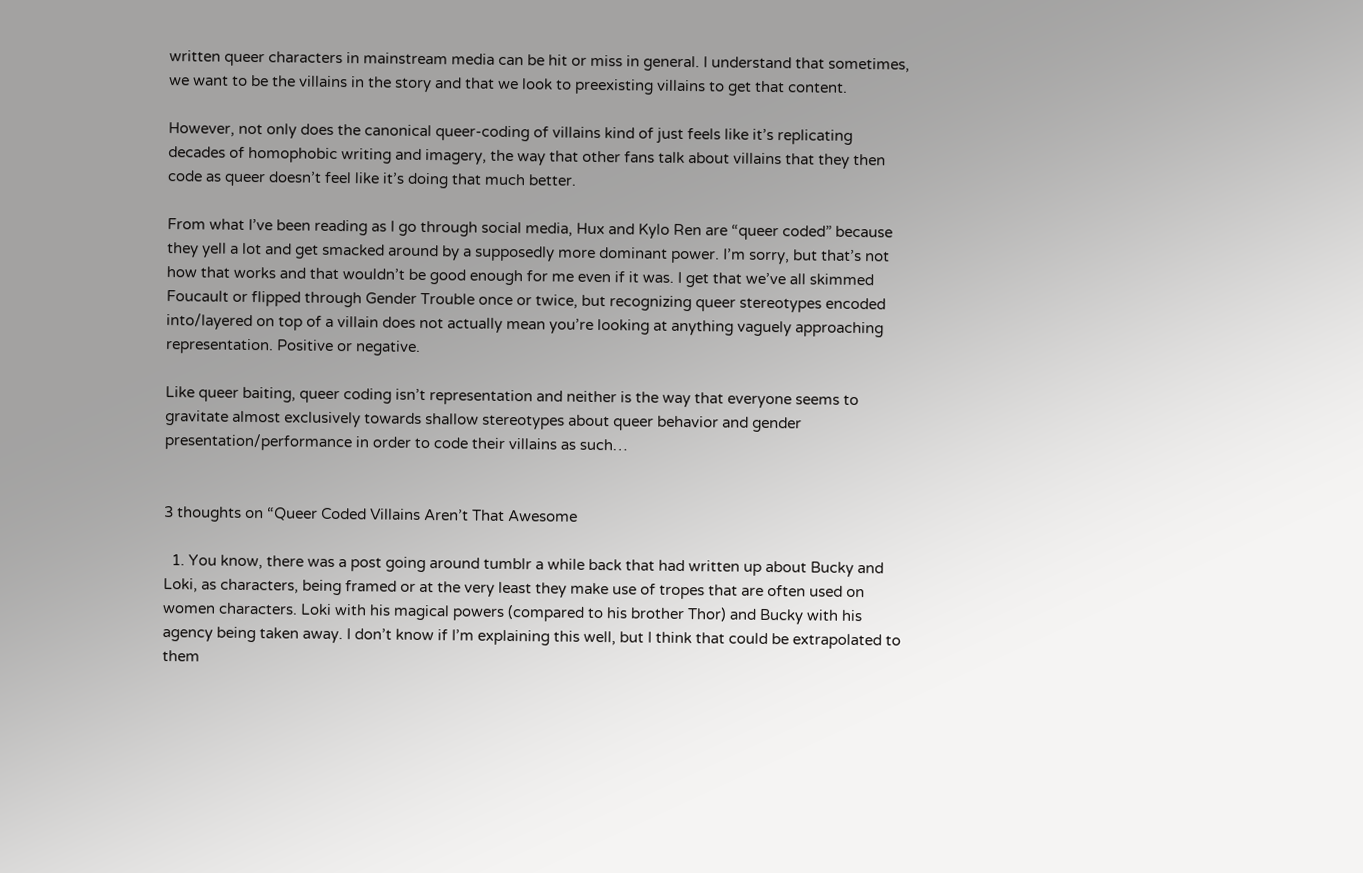written queer characters in mainstream media can be hit or miss in general. I understand that sometimes, we want to be the villains in the story and that we look to preexisting villains to get that content.

However, not only does the canonical queer-coding of villains kind of just feels like it’s replicating decades of homophobic writing and imagery, the way that other fans talk about villains that they then code as queer doesn’t feel like it’s doing that much better.

From what I’ve been reading as I go through social media, Hux and Kylo Ren are “queer coded” because they yell a lot and get smacked around by a supposedly more dominant power. I’m sorry, but that’s not how that works and that wouldn’t be good enough for me even if it was. I get that we’ve all skimmed Foucault or flipped through Gender Trouble once or twice, but recognizing queer stereotypes encoded into/layered on top of a villain does not actually mean you’re looking at anything vaguely approaching representation. Positive or negative.

Like queer baiting, queer coding isn’t representation and neither is the way that everyone seems to gravitate almost exclusively towards shallow stereotypes about queer behavior and gender presentation/performance in order to code their villains as such…


3 thoughts on “Queer Coded Villains Aren’t That Awesome

  1. You know, there was a post going around tumblr a while back that had written up about Bucky and Loki, as characters, being framed or at the very least they make use of tropes that are often used on women characters. Loki with his magical powers (compared to his brother Thor) and Bucky with his agency being taken away. I don’t know if I’m explaining this well, but I think that could be extrapolated to them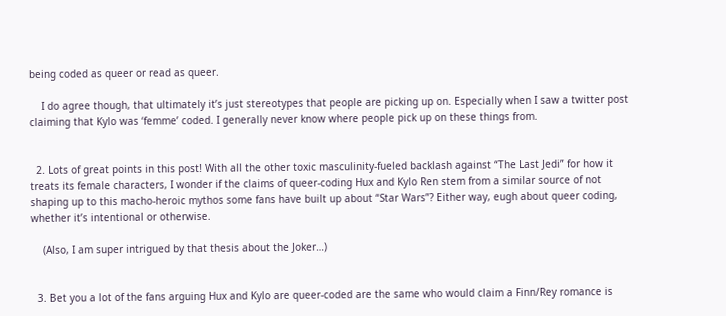being coded as queer or read as queer.

    I do agree though, that ultimately it’s just stereotypes that people are picking up on. Especially when I saw a twitter post claiming that Kylo was ‘femme’ coded. I generally never know where people pick up on these things from.


  2. Lots of great points in this post! With all the other toxic masculinity-fueled backlash against “The Last Jedi” for how it treats its female characters, I wonder if the claims of queer-coding Hux and Kylo Ren stem from a similar source of not shaping up to this macho-heroic mythos some fans have built up about “Star Wars”? Either way, eugh about queer coding, whether it’s intentional or otherwise.

    (Also, I am super intrigued by that thesis about the Joker…)


  3. Bet you a lot of the fans arguing Hux and Kylo are queer-coded are the same who would claim a Finn/Rey romance is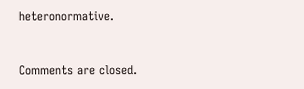heteronormative.


Comments are closed.